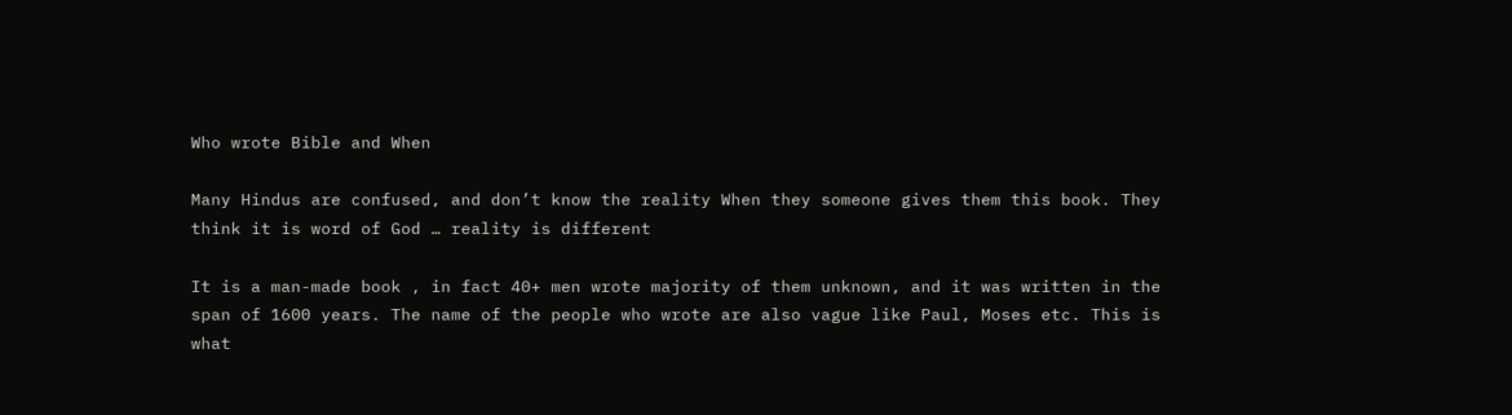Who wrote Bible and When

Many Hindus are confused, and don’t know the reality When they someone gives them this book. They think it is word of God … reality is different

It is a man-made book , in fact 40+ men wrote majority of them unknown, and it was written in the span of 1600 years. The name of the people who wrote are also vague like Paul, Moses etc. This is what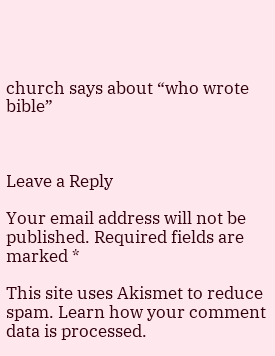church says about “who wrote bible”



Leave a Reply

Your email address will not be published. Required fields are marked *

This site uses Akismet to reduce spam. Learn how your comment data is processed.